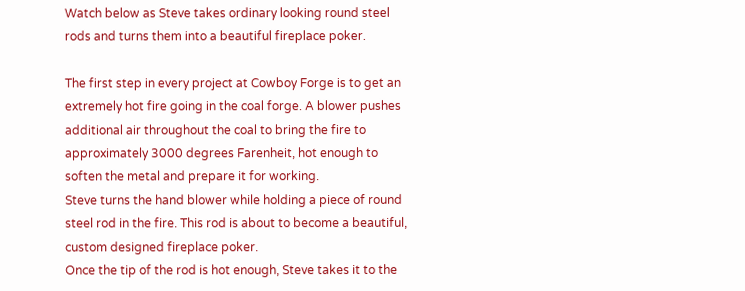Watch below as Steve takes ordinary looking round steel rods and turns them into a beautiful fireplace poker.

The first step in every project at Cowboy Forge is to get an extremely hot fire going in the coal forge. A blower pushes additional air throughout the coal to bring the fire to approximately 3000 degrees Farenheit, hot enough to soften the metal and prepare it for working.
Steve turns the hand blower while holding a piece of round steel rod in the fire. This rod is about to become a beautiful, custom designed fireplace poker.
Once the tip of the rod is hot enough, Steve takes it to the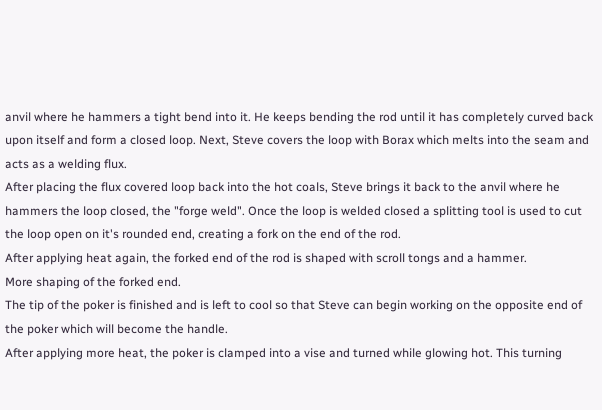anvil where he hammers a tight bend into it. He keeps bending the rod until it has completely curved back upon itself and form a closed loop. Next, Steve covers the loop with Borax which melts into the seam and acts as a welding flux.
After placing the flux covered loop back into the hot coals, Steve brings it back to the anvil where he hammers the loop closed, the "forge weld". Once the loop is welded closed a splitting tool is used to cut the loop open on it's rounded end, creating a fork on the end of the rod.
After applying heat again, the forked end of the rod is shaped with scroll tongs and a hammer.
More shaping of the forked end.
The tip of the poker is finished and is left to cool so that Steve can begin working on the opposite end of the poker which will become the handle.
After applying more heat, the poker is clamped into a vise and turned while glowing hot. This turning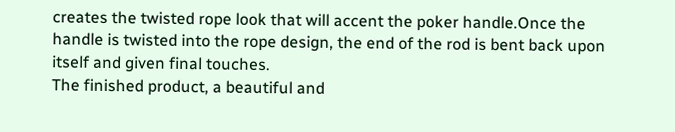creates the twisted rope look that will accent the poker handle.Once the handle is twisted into the rope design, the end of the rod is bent back upon itself and given final touches.
The finished product, a beautiful and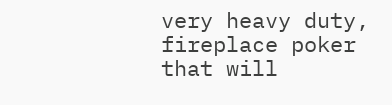very heavy duty, fireplace poker that will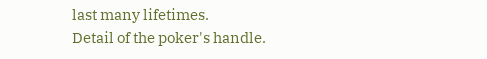last many lifetimes.
Detail of the poker's handle.